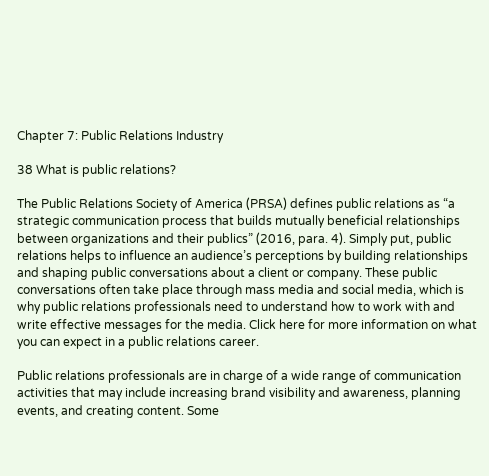Chapter 7: Public Relations Industry

38 What is public relations?

The Public Relations Society of America (PRSA) defines public relations as “a strategic communication process that builds mutually beneficial relationships between organizations and their publics” (2016, para. 4). Simply put, public relations helps to influence an audience’s perceptions by building relationships and shaping public conversations about a client or company. These public conversations often take place through mass media and social media, which is why public relations professionals need to understand how to work with and write effective messages for the media. Click here for more information on what you can expect in a public relations career.

Public relations professionals are in charge of a wide range of communication activities that may include increasing brand visibility and awareness, planning events, and creating content. Some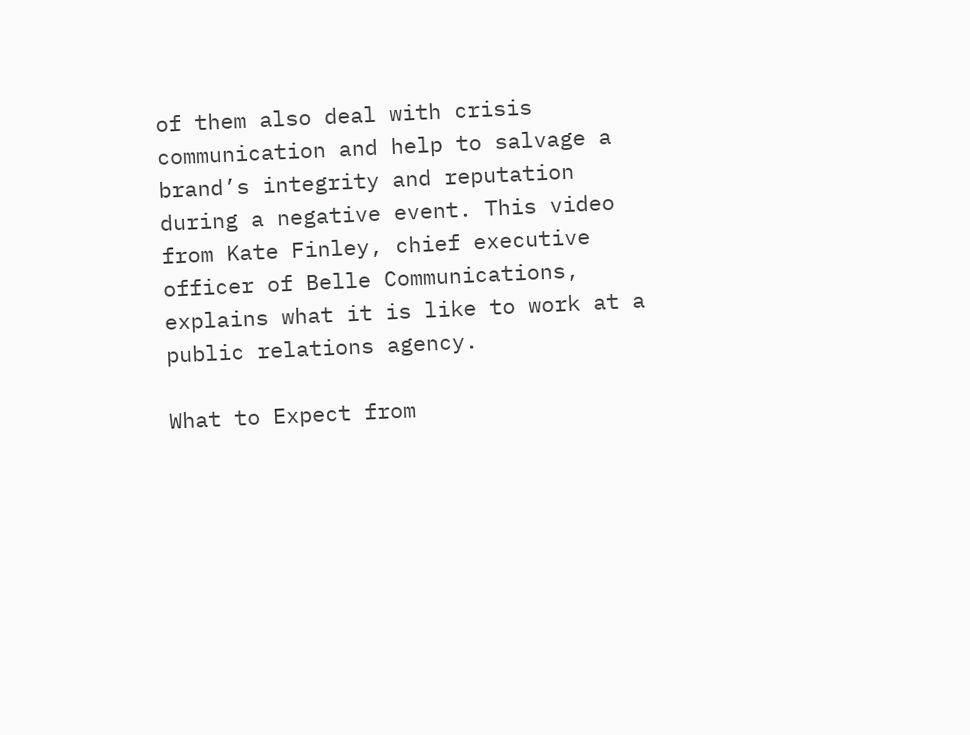of them also deal with crisis communication and help to salvage a brand’s integrity and reputation during a negative event. This video from Kate Finley, chief executive officer of Belle Communications, explains what it is like to work at a public relations agency.

What to Expect from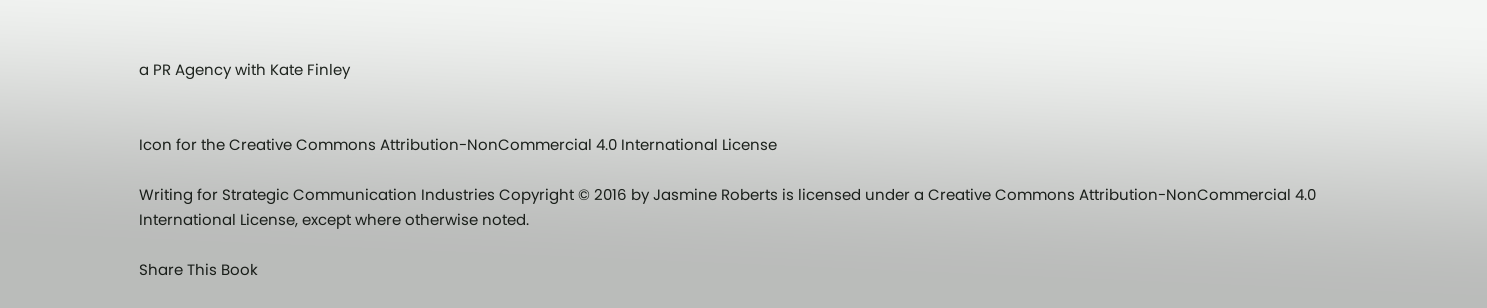a PR Agency with Kate Finley


Icon for the Creative Commons Attribution-NonCommercial 4.0 International License

Writing for Strategic Communication Industries Copyright © 2016 by Jasmine Roberts is licensed under a Creative Commons Attribution-NonCommercial 4.0 International License, except where otherwise noted.

Share This Book